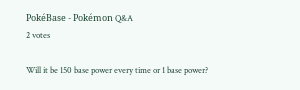PokéBase - Pokémon Q&A
2 votes

Will it be 150 base power every time or 1 base power?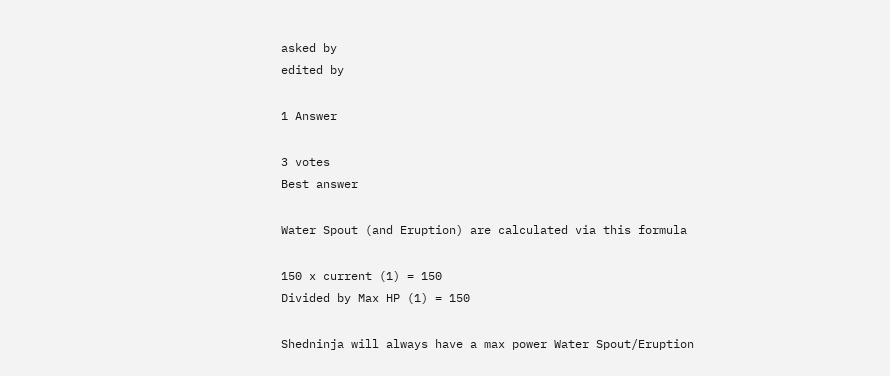asked by
edited by

1 Answer

3 votes
Best answer

Water Spout (and Eruption) are calculated via this formula

150 x current (1) = 150
Divided by Max HP (1) = 150

Shedninja will always have a max power Water Spout/Eruption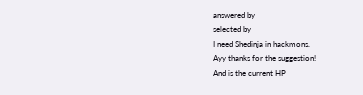answered by
selected by
I need Shedinja in hackmons.
Ayy thanks for the suggestion!
And is the current HP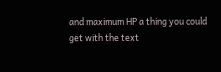and maximum HP a thing you could get with the text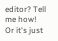editor? Tell me how!
Or it's just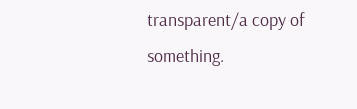transparent/a copy of something.